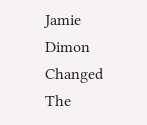Jamie Dimon Changed The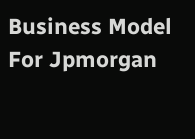Business Model For Jpmorgan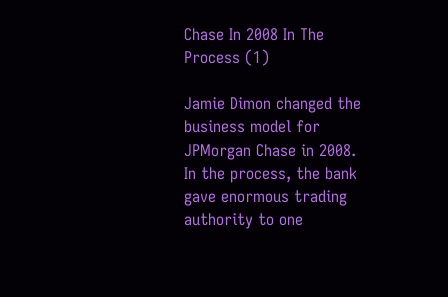Chase In 2008 In The Process (1)

Jamie Dimon changed the business model for JPMorgan Chase in 2008. In the process, the bank gave enormous trading authority to one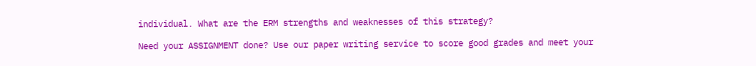individual. What are the ERM strengths and weaknesses of this strategy?

Need your ASSIGNMENT done? Use our paper writing service to score good grades and meet your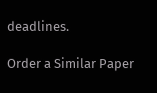deadlines.

Order a Similar Paper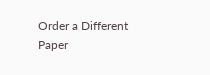Order a Different Paper